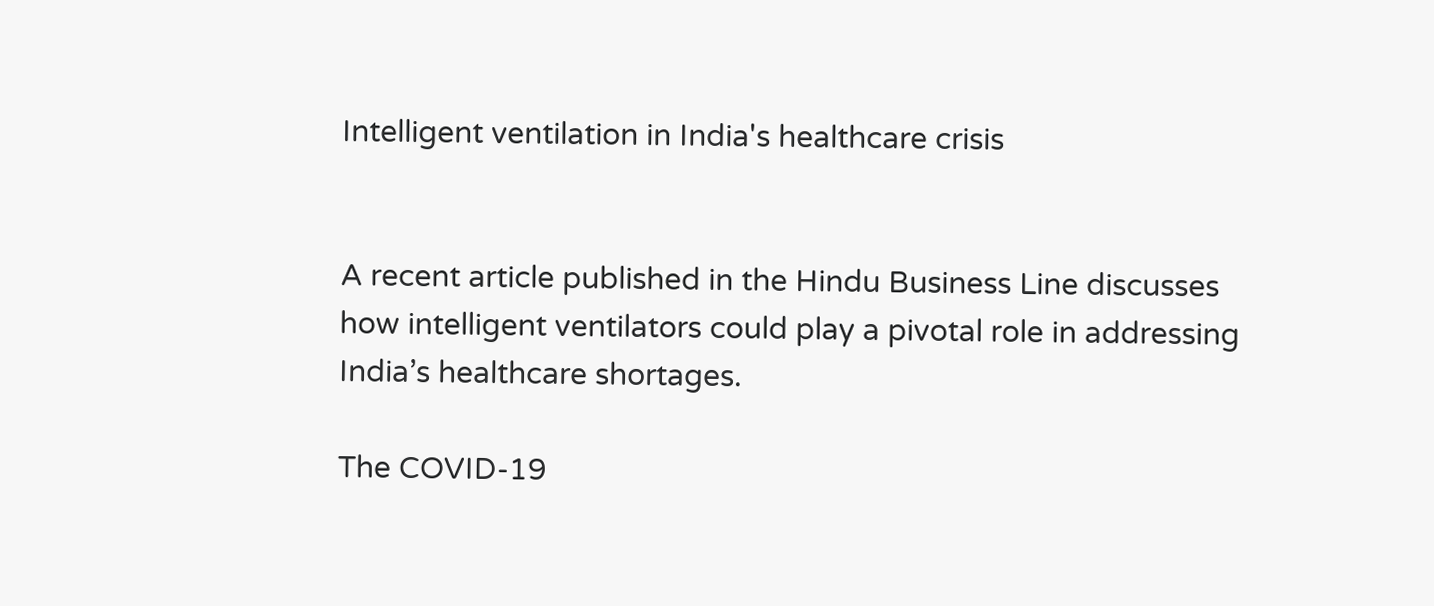Intelligent ventilation in India's healthcare crisis


A recent article published in the Hindu Business Line discusses how intelligent ventilators could play a pivotal role in addressing India’s healthcare shortages.

The COVID-19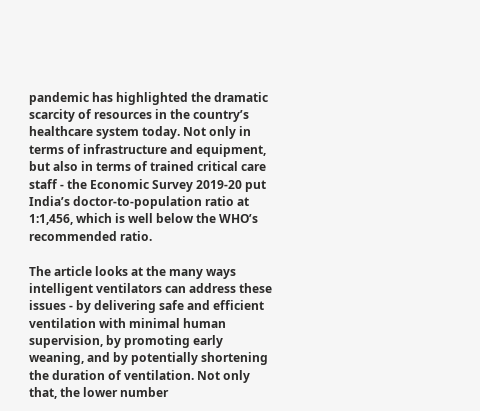pandemic has highlighted the dramatic scarcity of resources in the country’s healthcare system today. Not only in terms of infrastructure and equipment, but also in terms of trained critical care staff - the Economic Survey 2019-20 put India’s doctor-to-population ratio at 1:1,456, which is well below the WHO’s recommended ratio.

The article looks at the many ways intelligent ventilators can address these issues - by delivering safe and efficient ventilation with minimal human supervision, by promoting early weaning, and by potentially shortening the duration of ventilation. Not only that, the lower number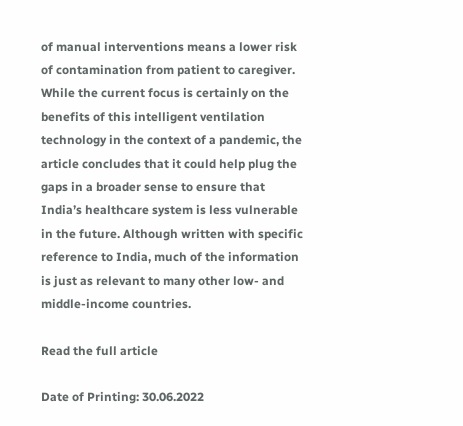of manual interventions means a lower risk of contamination from patient to caregiver. While the current focus is certainly on the benefits of this intelligent ventilation technology in the context of a pandemic, the article concludes that it could help plug the gaps in a broader sense to ensure that India’s healthcare system is less vulnerable in the future. Although written with specific reference to India, much of the information is just as relevant to many other low- and middle-income countries.

Read the full article

Date of Printing: 30.06.2022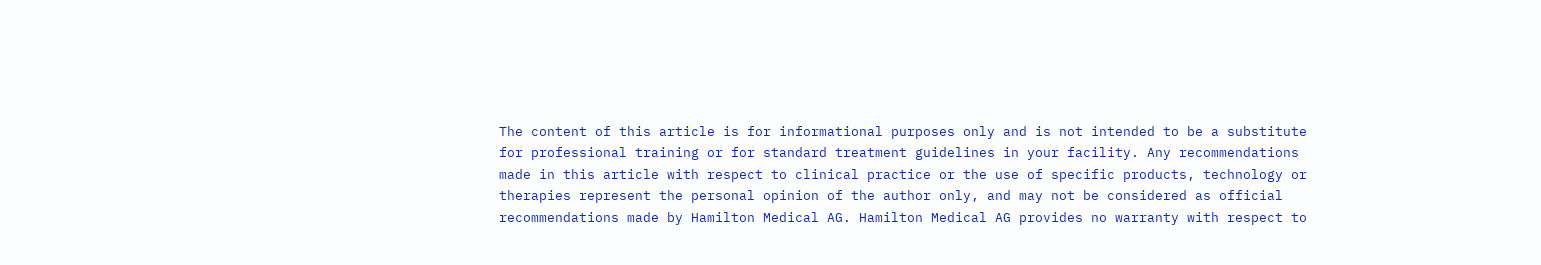The content of this article is for informational purposes only and is not intended to be a substitute for professional training or for standard treatment guidelines in your facility. Any recommendations made in this article with respect to clinical practice or the use of specific products, technology or therapies represent the personal opinion of the author only, and may not be considered as official recommendations made by Hamilton Medical AG. Hamilton Medical AG provides no warranty with respect to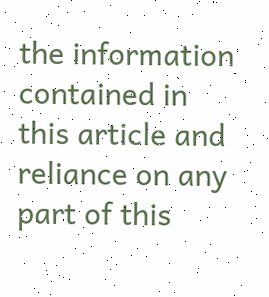the information contained in this article and reliance on any part of this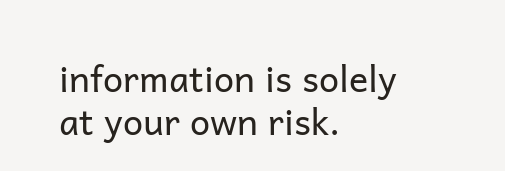information is solely at your own risk.